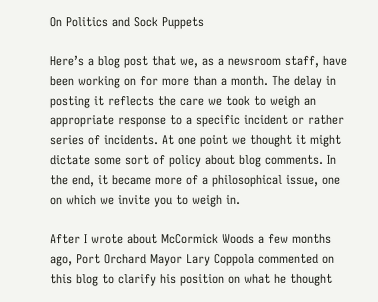On Politics and Sock Puppets

Here’s a blog post that we, as a newsroom staff, have been working on for more than a month. The delay in posting it reflects the care we took to weigh an appropriate response to a specific incident or rather series of incidents. At one point we thought it might dictate some sort of policy about blog comments. In the end, it became more of a philosophical issue, one on which we invite you to weigh in.

After I wrote about McCormick Woods a few months ago, Port Orchard Mayor Lary Coppola commented on this blog to clarify his position on what he thought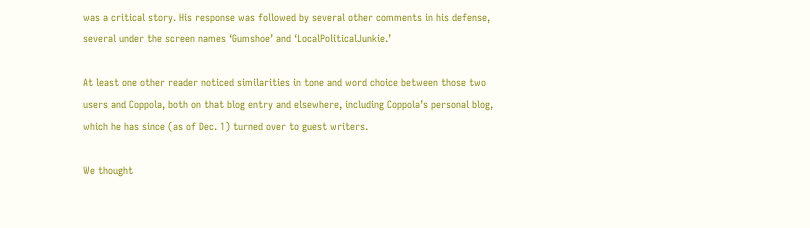was a critical story. His response was followed by several other comments in his defense, several under the screen names ‘Gumshoe’ and ‘LocalPoliticalJunkie.’

At least one other reader noticed similarities in tone and word choice between those two users and Coppola, both on that blog entry and elsewhere, including Coppola’s personal blog, which he has since (as of Dec. 1) turned over to guest writers.

We thought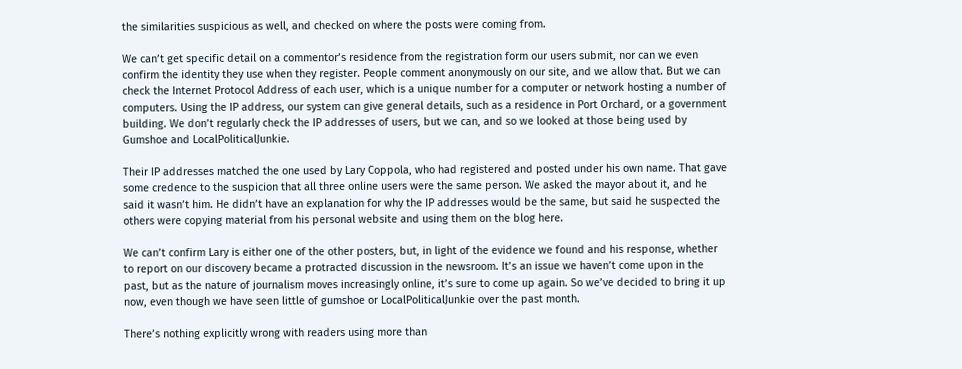the similarities suspicious as well, and checked on where the posts were coming from.

We can’t get specific detail on a commentor’s residence from the registration form our users submit, nor can we even confirm the identity they use when they register. People comment anonymously on our site, and we allow that. But we can check the Internet Protocol Address of each user, which is a unique number for a computer or network hosting a number of computers. Using the IP address, our system can give general details, such as a residence in Port Orchard, or a government building. We don’t regularly check the IP addresses of users, but we can, and so we looked at those being used by Gumshoe and LocalPoliticalJunkie.

Their IP addresses matched the one used by Lary Coppola, who had registered and posted under his own name. That gave some credence to the suspicion that all three online users were the same person. We asked the mayor about it, and he said it wasn’t him. He didn’t have an explanation for why the IP addresses would be the same, but said he suspected the others were copying material from his personal website and using them on the blog here.

We can’t confirm Lary is either one of the other posters, but, in light of the evidence we found and his response, whether to report on our discovery became a protracted discussion in the newsroom. It’s an issue we haven’t come upon in the past, but as the nature of journalism moves increasingly online, it’s sure to come up again. So we’ve decided to bring it up now, even though we have seen little of gumshoe or LocalPoliticalJunkie over the past month.

There’s nothing explicitly wrong with readers using more than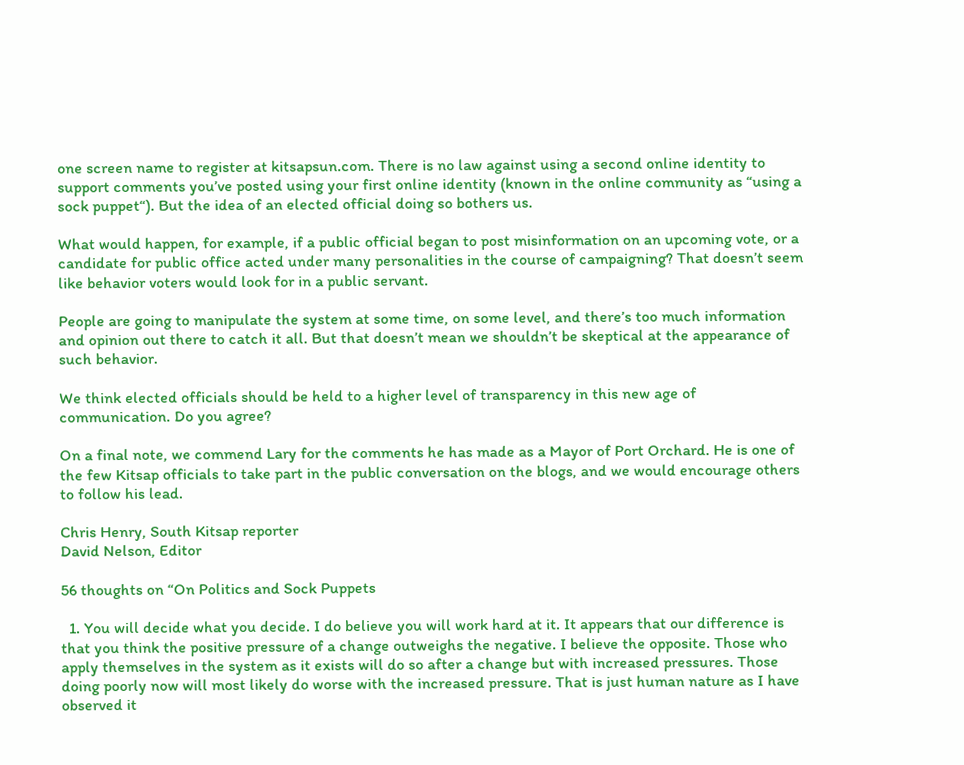one screen name to register at kitsapsun.com. There is no law against using a second online identity to support comments you’ve posted using your first online identity (known in the online community as “using a sock puppet“). But the idea of an elected official doing so bothers us.

What would happen, for example, if a public official began to post misinformation on an upcoming vote, or a candidate for public office acted under many personalities in the course of campaigning? That doesn’t seem like behavior voters would look for in a public servant.

People are going to manipulate the system at some time, on some level, and there’s too much information and opinion out there to catch it all. But that doesn’t mean we shouldn’t be skeptical at the appearance of such behavior.

We think elected officials should be held to a higher level of transparency in this new age of communication. Do you agree?

On a final note, we commend Lary for the comments he has made as a Mayor of Port Orchard. He is one of the few Kitsap officials to take part in the public conversation on the blogs, and we would encourage others to follow his lead.

Chris Henry, South Kitsap reporter
David Nelson, Editor

56 thoughts on “On Politics and Sock Puppets

  1. You will decide what you decide. I do believe you will work hard at it. It appears that our difference is that you think the positive pressure of a change outweighs the negative. I believe the opposite. Those who apply themselves in the system as it exists will do so after a change but with increased pressures. Those doing poorly now will most likely do worse with the increased pressure. That is just human nature as I have observed it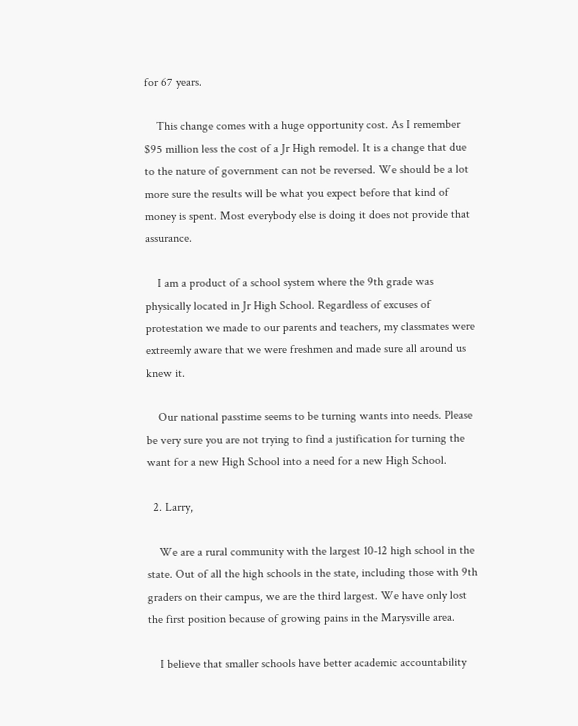for 67 years.

    This change comes with a huge opportunity cost. As I remember $95 million less the cost of a Jr High remodel. It is a change that due to the nature of government can not be reversed. We should be a lot more sure the results will be what you expect before that kind of money is spent. Most everybody else is doing it does not provide that assurance.

    I am a product of a school system where the 9th grade was physically located in Jr High School. Regardless of excuses of protestation we made to our parents and teachers, my classmates were extreemly aware that we were freshmen and made sure all around us knew it.

    Our national passtime seems to be turning wants into needs. Please be very sure you are not trying to find a justification for turning the want for a new High School into a need for a new High School.

  2. Larry,

    We are a rural community with the largest 10-12 high school in the state. Out of all the high schools in the state, including those with 9th graders on their campus, we are the third largest. We have only lost the first position because of growing pains in the Marysville area.

    I believe that smaller schools have better academic accountability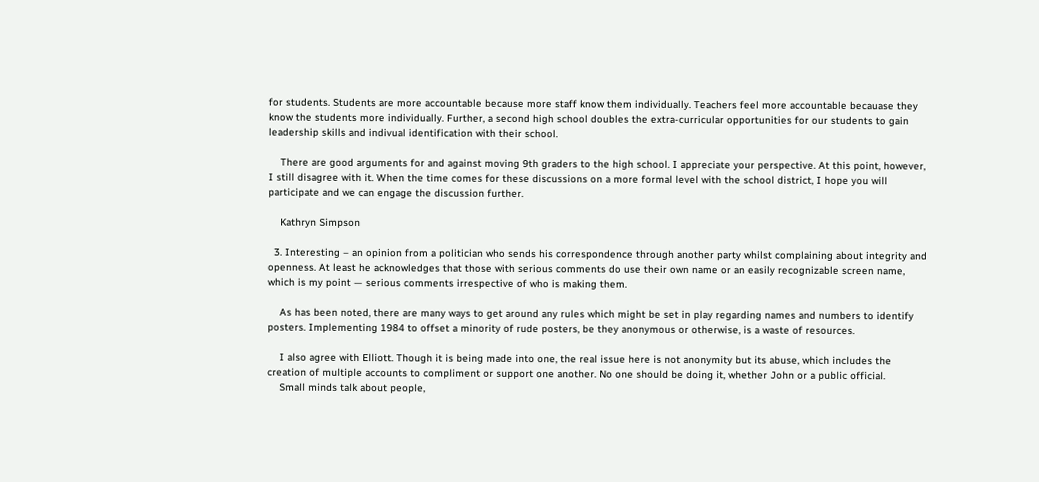for students. Students are more accountable because more staff know them individually. Teachers feel more accountable becauase they know the students more individually. Further, a second high school doubles the extra-curricular opportunities for our students to gain leadership skills and indivual identification with their school.

    There are good arguments for and against moving 9th graders to the high school. I appreciate your perspective. At this point, however, I still disagree with it. When the time comes for these discussions on a more formal level with the school district, I hope you will participate and we can engage the discussion further.

    Kathryn Simpson

  3. Interesting – an opinion from a politician who sends his correspondence through another party whilst complaining about integrity and openness. At least he acknowledges that those with serious comments do use their own name or an easily recognizable screen name, which is my point — serious comments irrespective of who is making them.

    As has been noted, there are many ways to get around any rules which might be set in play regarding names and numbers to identify posters. Implementing 1984 to offset a minority of rude posters, be they anonymous or otherwise, is a waste of resources.

    I also agree with Elliott. Though it is being made into one, the real issue here is not anonymity but its abuse, which includes the creation of multiple accounts to compliment or support one another. No one should be doing it, whether John or a public official.
    Small minds talk about people,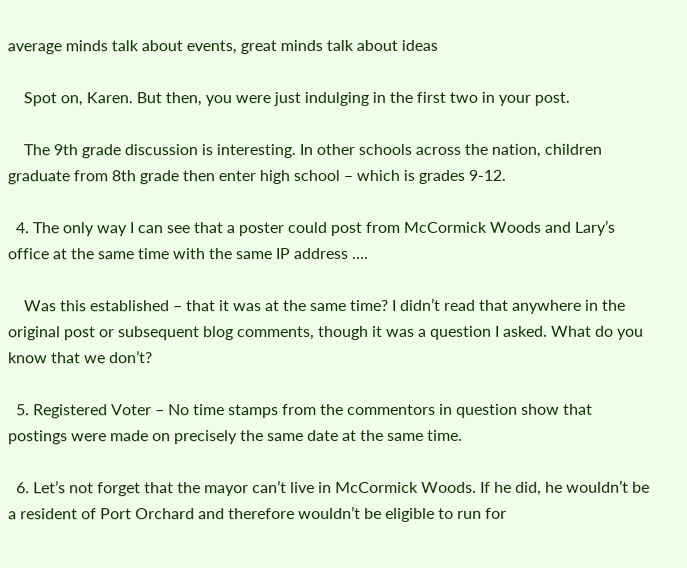average minds talk about events, great minds talk about ideas

    Spot on, Karen. But then, you were just indulging in the first two in your post.

    The 9th grade discussion is interesting. In other schools across the nation, children graduate from 8th grade then enter high school – which is grades 9-12.

  4. The only way I can see that a poster could post from McCormick Woods and Lary’s office at the same time with the same IP address ….

    Was this established – that it was at the same time? I didn’t read that anywhere in the original post or subsequent blog comments, though it was a question I asked. What do you know that we don’t?

  5. Registered Voter – No time stamps from the commentors in question show that postings were made on precisely the same date at the same time.

  6. Let’s not forget that the mayor can’t live in McCormick Woods. If he did, he wouldn’t be a resident of Port Orchard and therefore wouldn’t be eligible to run for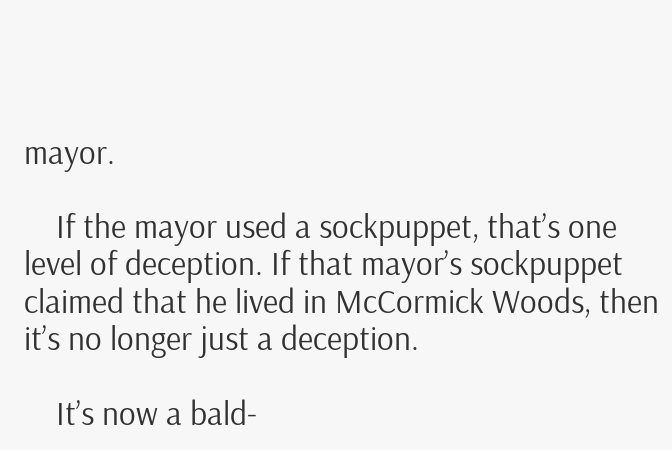mayor.

    If the mayor used a sockpuppet, that’s one level of deception. If that mayor’s sockpuppet claimed that he lived in McCormick Woods, then it’s no longer just a deception.

    It’s now a bald-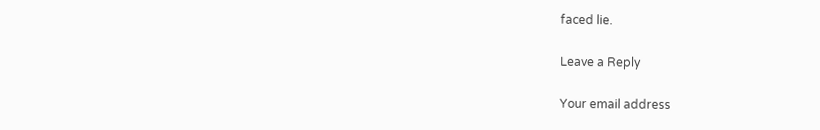faced lie.

Leave a Reply

Your email address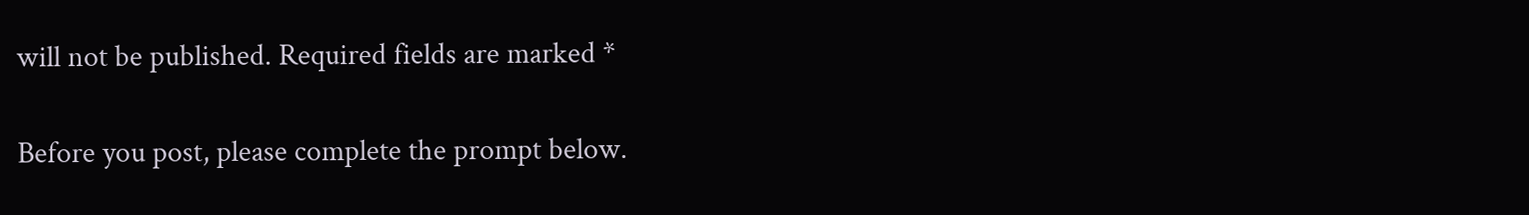will not be published. Required fields are marked *

Before you post, please complete the prompt below.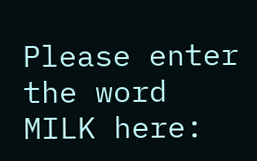Please enter the word MILK here: